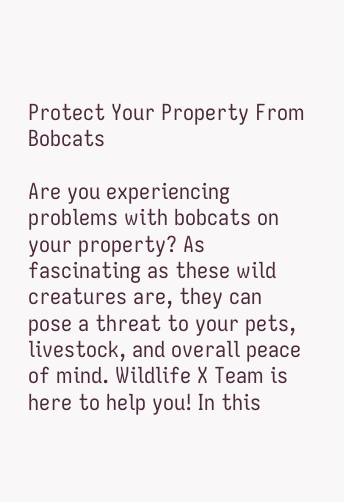Protect Your Property From Bobcats

Are you experiencing problems with bobcats on your property? As fascinating as these wild creatures are, they can pose a threat to your pets, livestock, and overall peace of mind. Wildlife X Team is here to help you! In this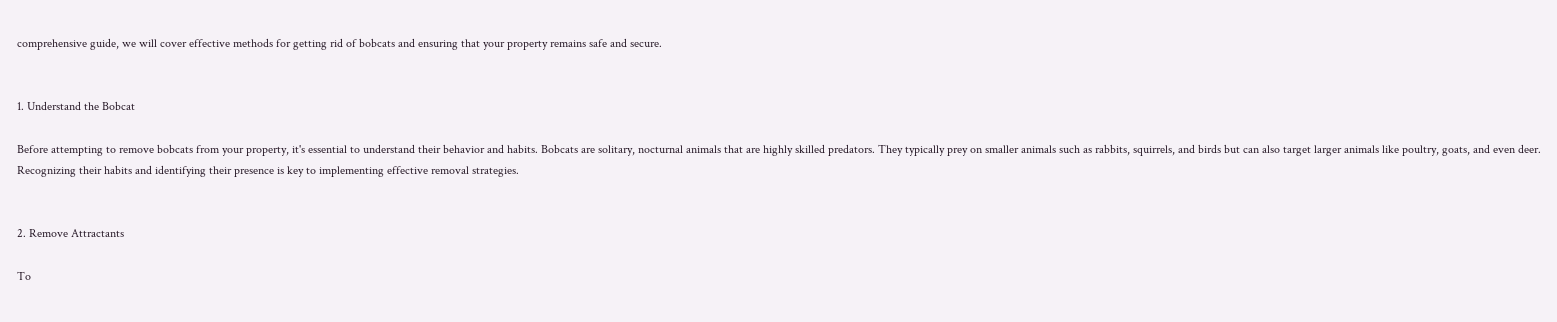comprehensive guide, we will cover effective methods for getting rid of bobcats and ensuring that your property remains safe and secure.


1. Understand the Bobcat

Before attempting to remove bobcats from your property, it's essential to understand their behavior and habits. Bobcats are solitary, nocturnal animals that are highly skilled predators. They typically prey on smaller animals such as rabbits, squirrels, and birds but can also target larger animals like poultry, goats, and even deer. Recognizing their habits and identifying their presence is key to implementing effective removal strategies.


2. Remove Attractants

To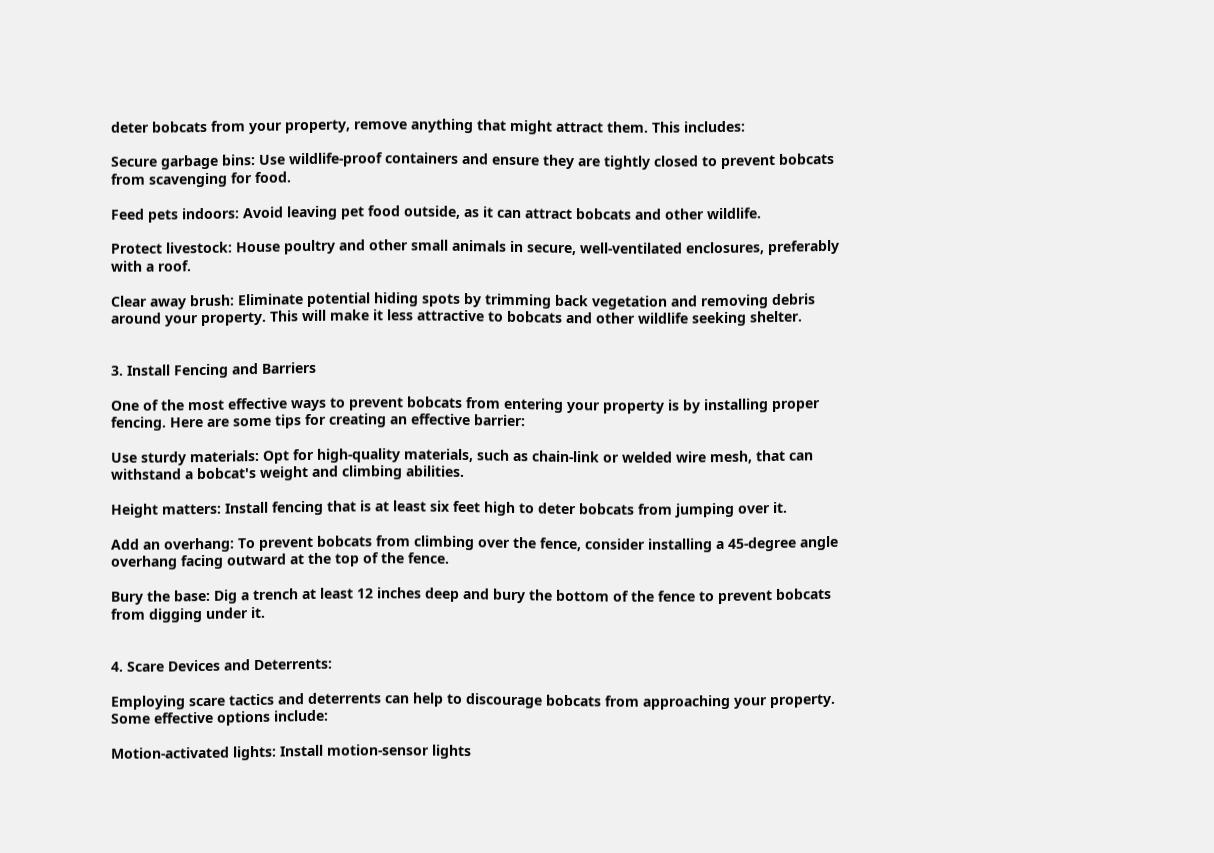deter bobcats from your property, remove anything that might attract them. This includes:

Secure garbage bins: Use wildlife-proof containers and ensure they are tightly closed to prevent bobcats from scavenging for food.

Feed pets indoors: Avoid leaving pet food outside, as it can attract bobcats and other wildlife.

Protect livestock: House poultry and other small animals in secure, well-ventilated enclosures, preferably with a roof.

Clear away brush: Eliminate potential hiding spots by trimming back vegetation and removing debris around your property. This will make it less attractive to bobcats and other wildlife seeking shelter.


3. Install Fencing and Barriers

One of the most effective ways to prevent bobcats from entering your property is by installing proper fencing. Here are some tips for creating an effective barrier:

Use sturdy materials: Opt for high-quality materials, such as chain-link or welded wire mesh, that can withstand a bobcat's weight and climbing abilities.

Height matters: Install fencing that is at least six feet high to deter bobcats from jumping over it.

Add an overhang: To prevent bobcats from climbing over the fence, consider installing a 45-degree angle overhang facing outward at the top of the fence.

Bury the base: Dig a trench at least 12 inches deep and bury the bottom of the fence to prevent bobcats from digging under it.


4. Scare Devices and Deterrents:

Employing scare tactics and deterrents can help to discourage bobcats from approaching your property. Some effective options include:

Motion-activated lights: Install motion-sensor lights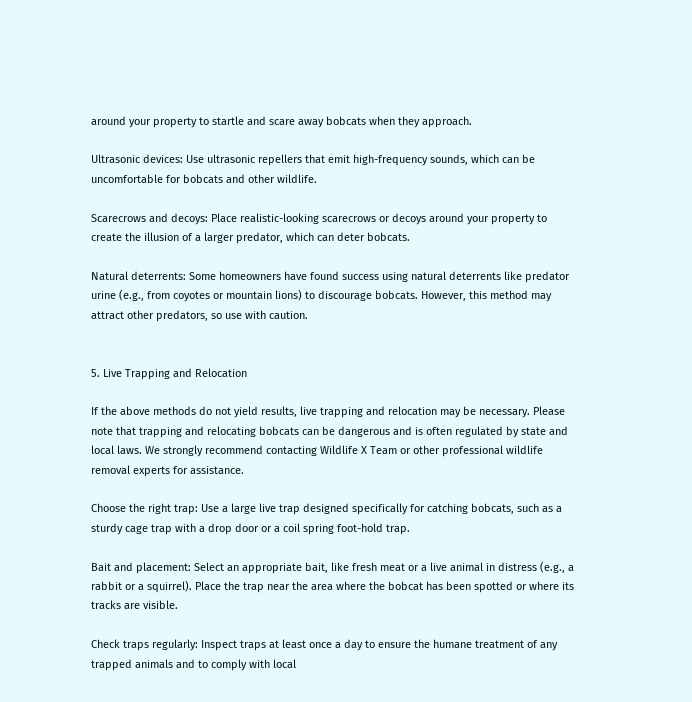around your property to startle and scare away bobcats when they approach.

Ultrasonic devices: Use ultrasonic repellers that emit high-frequency sounds, which can be uncomfortable for bobcats and other wildlife.

Scarecrows and decoys: Place realistic-looking scarecrows or decoys around your property to create the illusion of a larger predator, which can deter bobcats.

Natural deterrents: Some homeowners have found success using natural deterrents like predator urine (e.g., from coyotes or mountain lions) to discourage bobcats. However, this method may attract other predators, so use with caution.


5. Live Trapping and Relocation

If the above methods do not yield results, live trapping and relocation may be necessary. Please note that trapping and relocating bobcats can be dangerous and is often regulated by state and local laws. We strongly recommend contacting Wildlife X Team or other professional wildlife removal experts for assistance.

Choose the right trap: Use a large live trap designed specifically for catching bobcats, such as a sturdy cage trap with a drop door or a coil spring foot-hold trap.

Bait and placement: Select an appropriate bait, like fresh meat or a live animal in distress (e.g., a rabbit or a squirrel). Place the trap near the area where the bobcat has been spotted or where its tracks are visible.

Check traps regularly: Inspect traps at least once a day to ensure the humane treatment of any trapped animals and to comply with local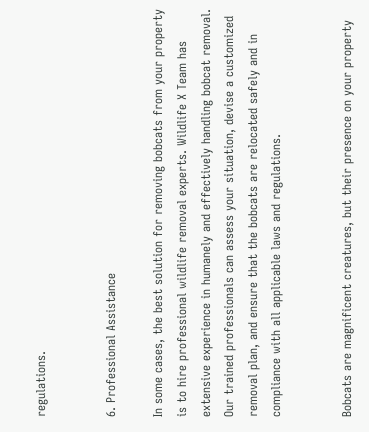regulations.


6. Professional Assistance

In some cases, the best solution for removing bobcats from your property is to hire professional wildlife removal experts. Wildlife X Team has extensive experience in humanely and effectively handling bobcat removal. Our trained professionals can assess your situation, devise a customized removal plan, and ensure that the bobcats are relocated safely and in compliance with all applicable laws and regulations.


Bobcats are magnificent creatures, but their presence on your property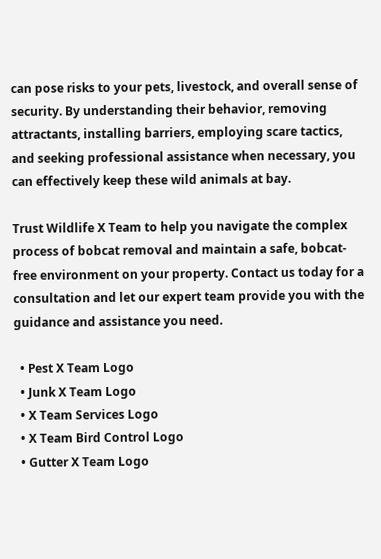can pose risks to your pets, livestock, and overall sense of security. By understanding their behavior, removing attractants, installing barriers, employing scare tactics, and seeking professional assistance when necessary, you can effectively keep these wild animals at bay.

Trust Wildlife X Team to help you navigate the complex process of bobcat removal and maintain a safe, bobcat-free environment on your property. Contact us today for a consultation and let our expert team provide you with the guidance and assistance you need.

  • Pest X Team Logo
  • Junk X Team Logo
  • X Team Services Logo
  • X Team Bird Control Logo
  • Gutter X Team Logo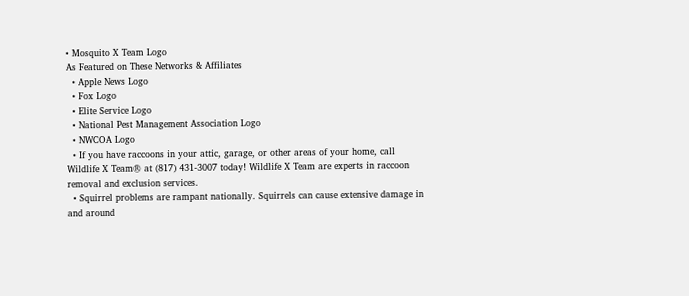• Mosquito X Team Logo
As Featured on These Networks & Affiliates
  • Apple News Logo
  • Fox Logo
  • Elite Service Logo
  • National Pest Management Association Logo
  • NWCOA Logo
  • If you have raccoons in your attic, garage, or other areas of your home, call Wildlife X Team® at (817) 431-3007 today! Wildlife X Team are experts in raccoon removal and exclusion services.
  • Squirrel problems are rampant nationally. Squirrels can cause extensive damage in and around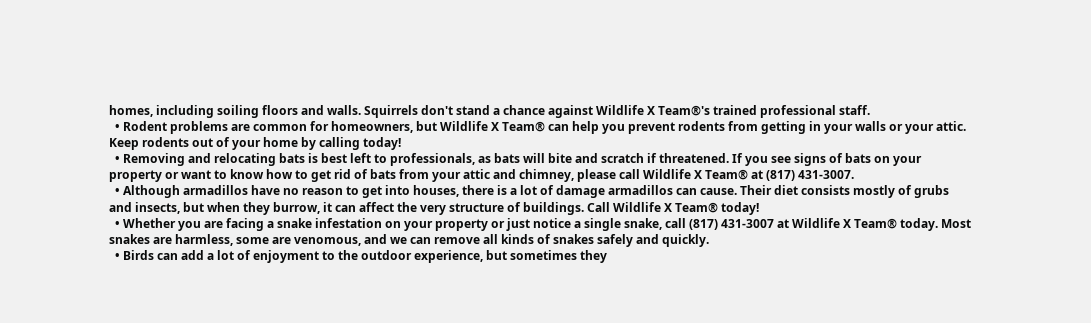homes, including soiling floors and walls. Squirrels don't stand a chance against Wildlife X Team®'s trained professional staff.
  • Rodent problems are common for homeowners, but Wildlife X Team® can help you prevent rodents from getting in your walls or your attic. Keep rodents out of your home by calling today!
  • Removing and relocating bats is best left to professionals, as bats will bite and scratch if threatened. If you see signs of bats on your property or want to know how to get rid of bats from your attic and chimney, please call Wildlife X Team® at (817) 431-3007.
  • Although armadillos have no reason to get into houses, there is a lot of damage armadillos can cause. Their diet consists mostly of grubs and insects, but when they burrow, it can affect the very structure of buildings. Call Wildlife X Team® today!
  • Whether you are facing a snake infestation on your property or just notice a single snake, call (817) 431-3007 at Wildlife X Team® today. Most snakes are harmless, some are venomous, and we can remove all kinds of snakes safely and quickly.
  • Birds can add a lot of enjoyment to the outdoor experience, but sometimes they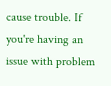cause trouble. If you're having an issue with problem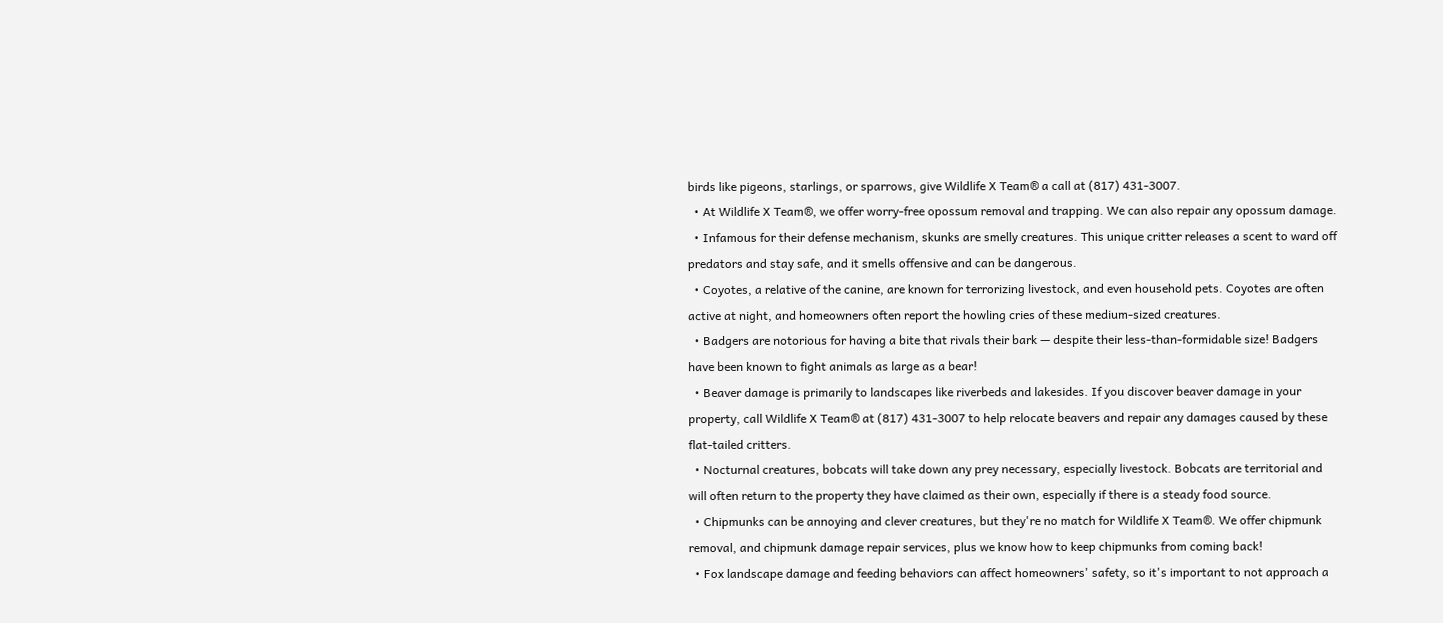birds like pigeons, starlings, or sparrows, give Wildlife X Team® a call at (817) 431-3007.
  • At Wildlife X Team®, we offer worry-free opossum removal and trapping. We can also repair any opossum damage.
  • Infamous for their defense mechanism, skunks are smelly creatures. This unique critter releases a scent to ward off predators and stay safe, and it smells offensive and can be dangerous.
  • Coyotes, a relative of the canine, are known for terrorizing livestock, and even household pets. Coyotes are often active at night, and homeowners often report the howling cries of these medium-sized creatures.
  • Badgers are notorious for having a bite that rivals their bark — despite their less-than-formidable size! Badgers have been known to fight animals as large as a bear!
  • Beaver damage is primarily to landscapes like riverbeds and lakesides. If you discover beaver damage in your property, call Wildlife X Team® at (817) 431-3007 to help relocate beavers and repair any damages caused by these flat-tailed critters.
  • Nocturnal creatures, bobcats will take down any prey necessary, especially livestock. Bobcats are territorial and will often return to the property they have claimed as their own, especially if there is a steady food source.
  • Chipmunks can be annoying and clever creatures, but they're no match for Wildlife X Team®. We offer chipmunk removal, and chipmunk damage repair services, plus we know how to keep chipmunks from coming back!
  • Fox landscape damage and feeding behaviors can affect homeowners' safety, so it's important to not approach a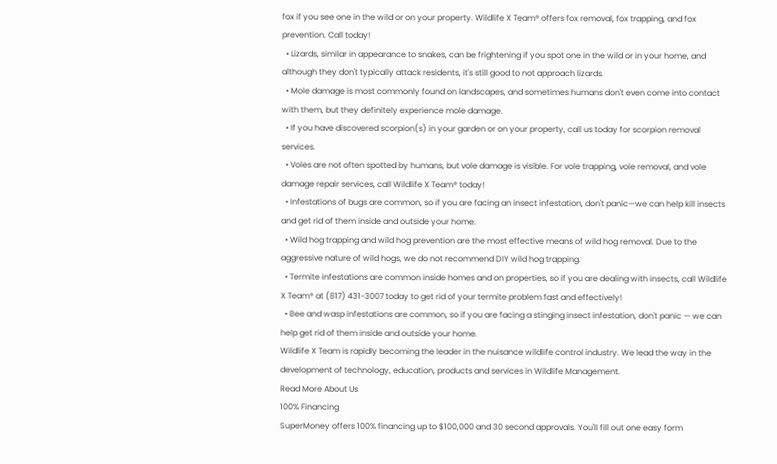fox if you see one in the wild or on your property. Wildlife X Team® offers fox removal, fox trapping, and fox prevention. Call today!
  • Lizards, similar in appearance to snakes, can be frightening if you spot one in the wild or in your home, and although they don't typically attack residents, it's still good to not approach lizards.
  • Mole damage is most commonly found on landscapes, and sometimes humans don't even come into contact with them, but they definitely experience mole damage.
  • If you have discovered scorpion(s) in your garden or on your property, call us today for scorpion removal services.
  • Voles are not often spotted by humans, but vole damage is visible. For vole trapping, vole removal, and vole damage repair services, call Wildlife X Team® today!
  • Infestations of bugs are common, so if you are facing an insect infestation, don't panic—we can help kill insects and get rid of them inside and outside your home.
  • Wild hog trapping and wild hog prevention are the most effective means of wild hog removal. Due to the aggressive nature of wild hogs, we do not recommend DIY wild hog trapping.
  • Termite infestations are common inside homes and on properties, so if you are dealing with insects, call Wildlife X Team® at (817) 431-3007 today to get rid of your termite problem fast and effectively!
  • Bee and wasp infestations are common, so if you are facing a stinging insect infestation, don't panic — we can help get rid of them inside and outside your home.
Wildlife X Team is rapidly becoming the leader in the nuisance wildlife control industry. We lead the way in the development of technology, education, products and services in Wildlife Management.
Read More About Us
100% Financing
SuperMoney offers 100% financing up to $100,000 and 30 second approvals. You'll fill out one easy form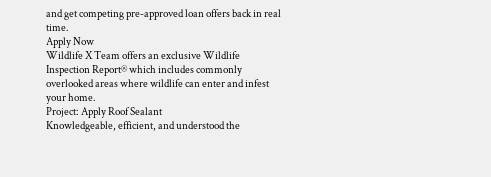and get competing pre-approved loan offers back in real time.
Apply Now
Wildlife X Team offers an exclusive Wildlife Inspection Report® which includes commonly overlooked areas where wildlife can enter and infest your home.
Project: Apply Roof Sealant
Knowledgeable, efficient, and understood the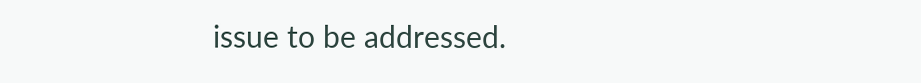issue to be addressed.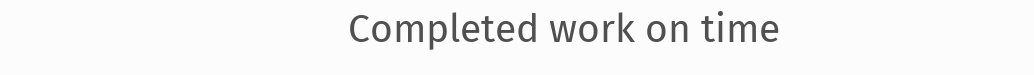Completed work on time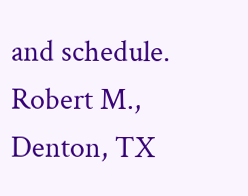and schedule.
Robert M., Denton, TX